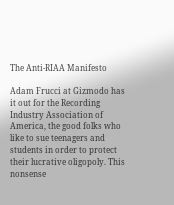The Anti-RIAA Manifesto

Adam Frucci at Gizmodo has it out for the Recording Industry Association of America, the good folks who like to sue teenagers and students in order to protect their lucrative oligopoly. This nonsense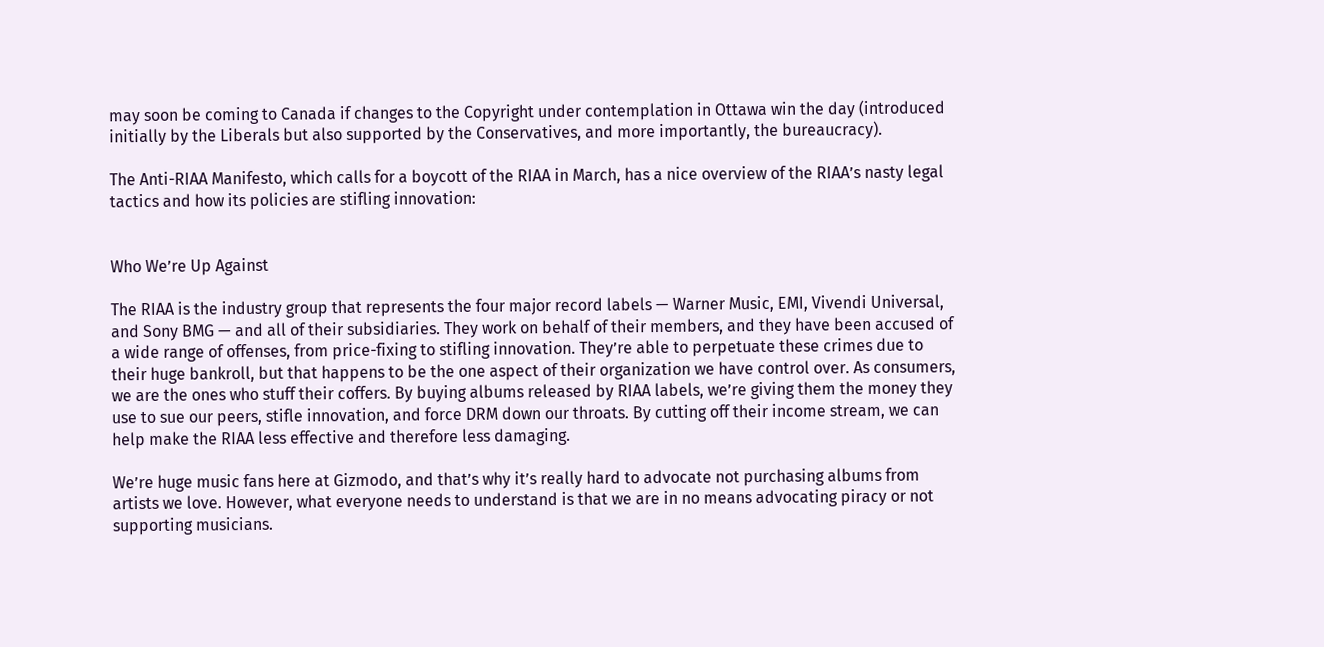may soon be coming to Canada if changes to the Copyright under contemplation in Ottawa win the day (introduced initially by the Liberals but also supported by the Conservatives, and more importantly, the bureaucracy).

The Anti-RIAA Manifesto, which calls for a boycott of the RIAA in March, has a nice overview of the RIAA’s nasty legal tactics and how its policies are stifling innovation:


Who We’re Up Against

The RIAA is the industry group that represents the four major record labels — Warner Music, EMI, Vivendi Universal, and Sony BMG — and all of their subsidiaries. They work on behalf of their members, and they have been accused of a wide range of offenses, from price-fixing to stifling innovation. They’re able to perpetuate these crimes due to their huge bankroll, but that happens to be the one aspect of their organization we have control over. As consumers, we are the ones who stuff their coffers. By buying albums released by RIAA labels, we’re giving them the money they use to sue our peers, stifle innovation, and force DRM down our throats. By cutting off their income stream, we can help make the RIAA less effective and therefore less damaging.

We’re huge music fans here at Gizmodo, and that’s why it’s really hard to advocate not purchasing albums from artists we love. However, what everyone needs to understand is that we are in no means advocating piracy or not supporting musicians.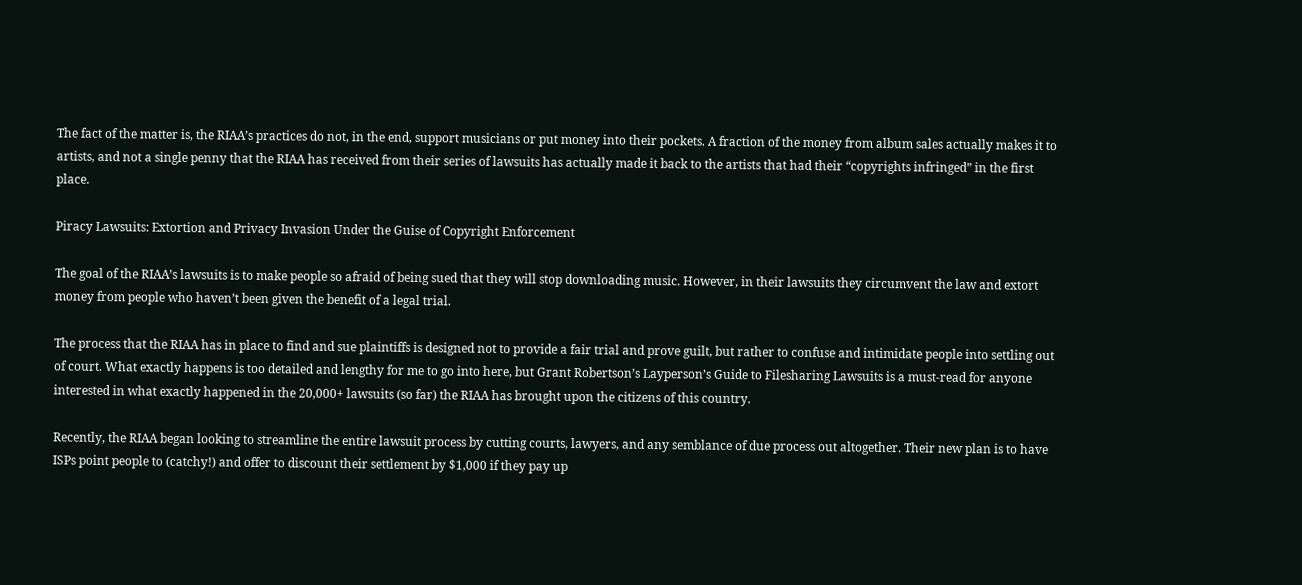The fact of the matter is, the RIAA’s practices do not, in the end, support musicians or put money into their pockets. A fraction of the money from album sales actually makes it to artists, and not a single penny that the RIAA has received from their series of lawsuits has actually made it back to the artists that had their “copyrights infringed” in the first place.

Piracy Lawsuits: Extortion and Privacy Invasion Under the Guise of Copyright Enforcement

The goal of the RIAA’s lawsuits is to make people so afraid of being sued that they will stop downloading music. However, in their lawsuits they circumvent the law and extort money from people who haven’t been given the benefit of a legal trial.

The process that the RIAA has in place to find and sue plaintiffs is designed not to provide a fair trial and prove guilt, but rather to confuse and intimidate people into settling out of court. What exactly happens is too detailed and lengthy for me to go into here, but Grant Robertson’s Layperson’s Guide to Filesharing Lawsuits is a must-read for anyone interested in what exactly happened in the 20,000+ lawsuits (so far) the RIAA has brought upon the citizens of this country.

Recently, the RIAA began looking to streamline the entire lawsuit process by cutting courts, lawyers, and any semblance of due process out altogether. Their new plan is to have ISPs point people to (catchy!) and offer to discount their settlement by $1,000 if they pay up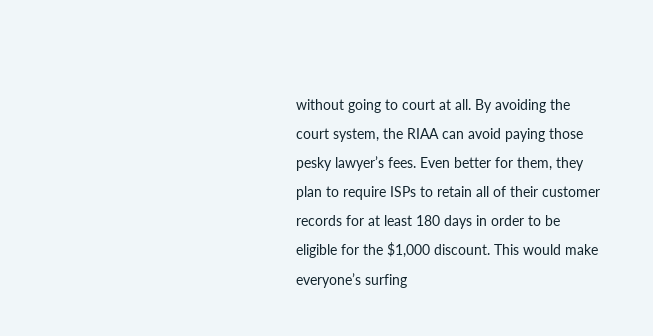without going to court at all. By avoiding the court system, the RIAA can avoid paying those pesky lawyer’s fees. Even better for them, they plan to require ISPs to retain all of their customer records for at least 180 days in order to be eligible for the $1,000 discount. This would make everyone’s surfing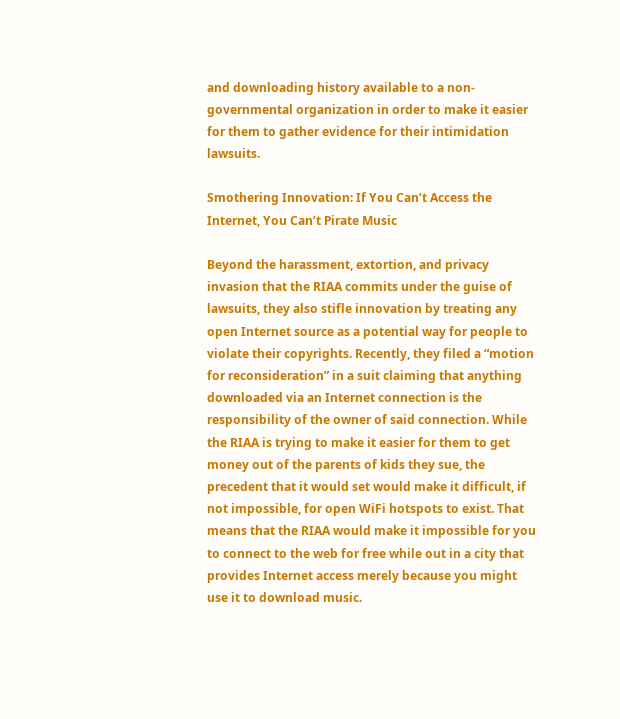and downloading history available to a non-governmental organization in order to make it easier for them to gather evidence for their intimidation lawsuits.

Smothering Innovation: If You Can’t Access the Internet, You Can’t Pirate Music

Beyond the harassment, extortion, and privacy invasion that the RIAA commits under the guise of lawsuits, they also stifle innovation by treating any open Internet source as a potential way for people to violate their copyrights. Recently, they filed a “motion for reconsideration” in a suit claiming that anything downloaded via an Internet connection is the responsibility of the owner of said connection. While the RIAA is trying to make it easier for them to get money out of the parents of kids they sue, the precedent that it would set would make it difficult, if not impossible, for open WiFi hotspots to exist. That means that the RIAA would make it impossible for you to connect to the web for free while out in a city that provides Internet access merely because you might use it to download music.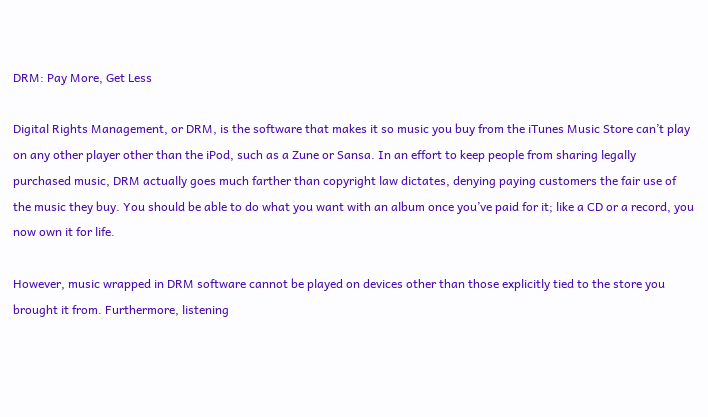DRM: Pay More, Get Less

Digital Rights Management, or DRM, is the software that makes it so music you buy from the iTunes Music Store can’t play on any other player other than the iPod, such as a Zune or Sansa. In an effort to keep people from sharing legally purchased music, DRM actually goes much farther than copyright law dictates, denying paying customers the fair use of the music they buy. You should be able to do what you want with an album once you’ve paid for it; like a CD or a record, you now own it for life.

However, music wrapped in DRM software cannot be played on devices other than those explicitly tied to the store you brought it from. Furthermore, listening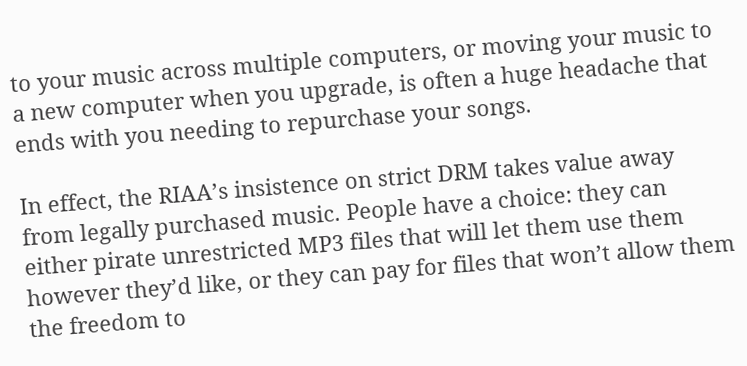to your music across multiple computers, or moving your music to a new computer when you upgrade, is often a huge headache that ends with you needing to repurchase your songs.

In effect, the RIAA’s insistence on strict DRM takes value away from legally purchased music. People have a choice: they can either pirate unrestricted MP3 files that will let them use them however they’d like, or they can pay for files that won’t allow them the freedom to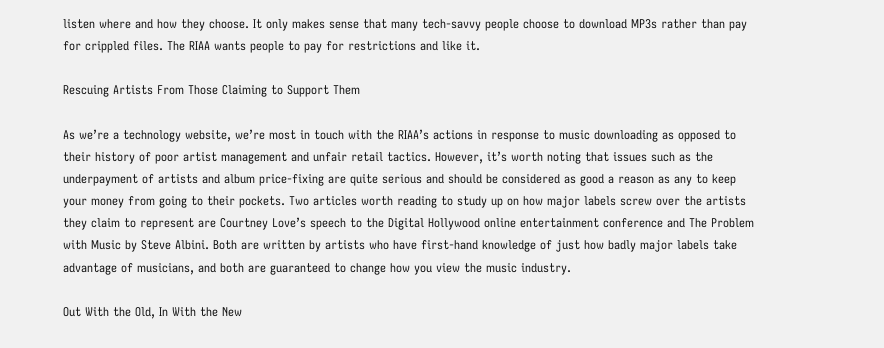listen where and how they choose. It only makes sense that many tech-savvy people choose to download MP3s rather than pay for crippled files. The RIAA wants people to pay for restrictions and like it.

Rescuing Artists From Those Claiming to Support Them

As we’re a technology website, we’re most in touch with the RIAA’s actions in response to music downloading as opposed to their history of poor artist management and unfair retail tactics. However, it’s worth noting that issues such as the underpayment of artists and album price-fixing are quite serious and should be considered as good a reason as any to keep your money from going to their pockets. Two articles worth reading to study up on how major labels screw over the artists they claim to represent are Courtney Love’s speech to the Digital Hollywood online entertainment conference and The Problem with Music by Steve Albini. Both are written by artists who have first-hand knowledge of just how badly major labels take advantage of musicians, and both are guaranteed to change how you view the music industry.

Out With the Old, In With the New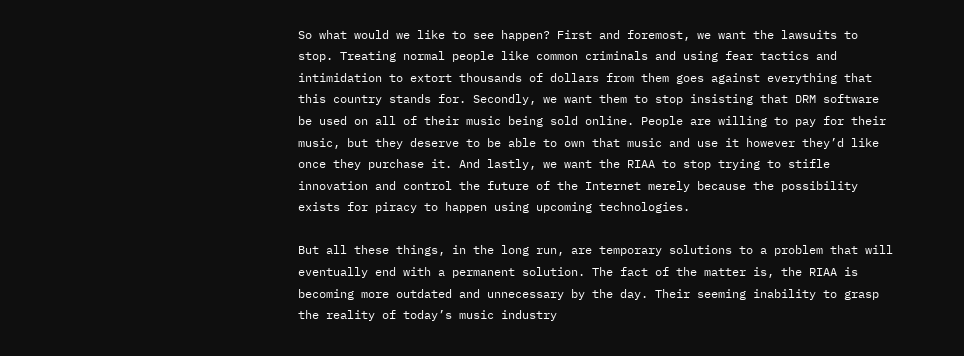So what would we like to see happen? First and foremost, we want the lawsuits to stop. Treating normal people like common criminals and using fear tactics and intimidation to extort thousands of dollars from them goes against everything that this country stands for. Secondly, we want them to stop insisting that DRM software be used on all of their music being sold online. People are willing to pay for their music, but they deserve to be able to own that music and use it however they’d like once they purchase it. And lastly, we want the RIAA to stop trying to stifle innovation and control the future of the Internet merely because the possibility exists for piracy to happen using upcoming technologies.

But all these things, in the long run, are temporary solutions to a problem that will eventually end with a permanent solution. The fact of the matter is, the RIAA is becoming more outdated and unnecessary by the day. Their seeming inability to grasp the reality of today’s music industry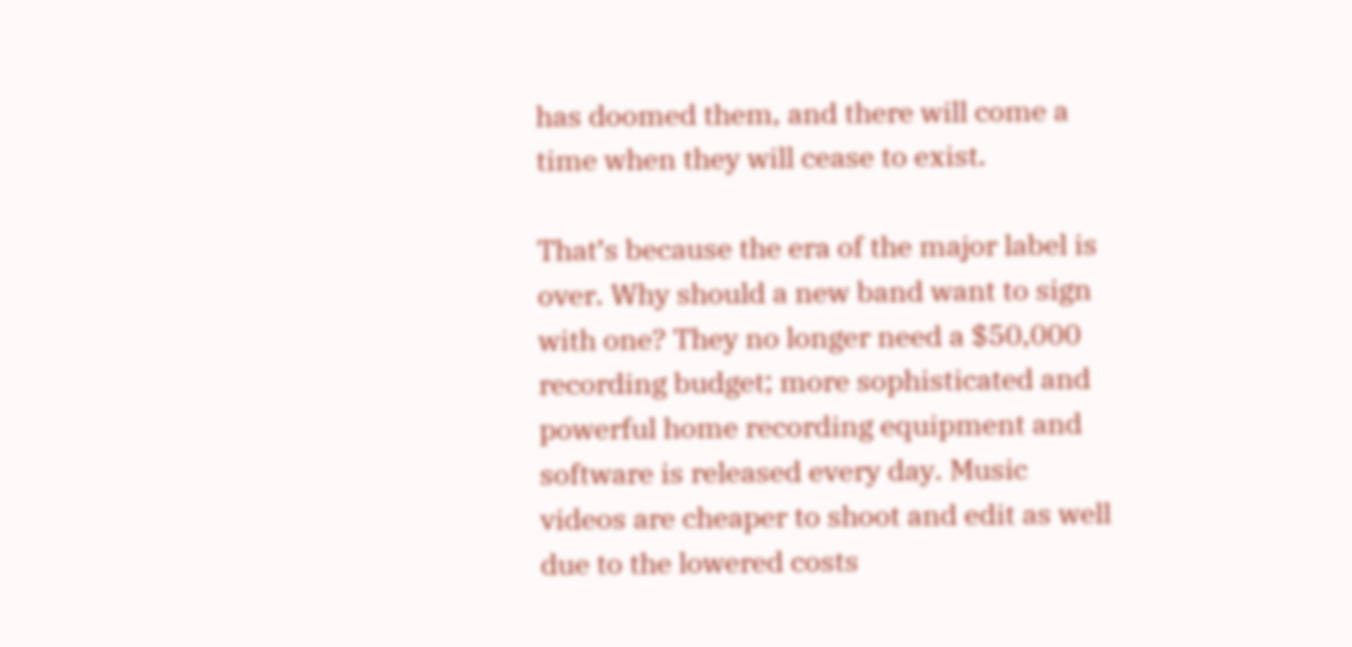has doomed them, and there will come a time when they will cease to exist.

That’s because the era of the major label is over. Why should a new band want to sign with one? They no longer need a $50,000 recording budget; more sophisticated and powerful home recording equipment and software is released every day. Music videos are cheaper to shoot and edit as well due to the lowered costs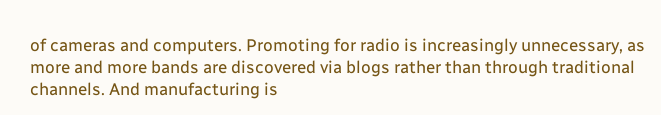of cameras and computers. Promoting for radio is increasingly unnecessary, as more and more bands are discovered via blogs rather than through traditional channels. And manufacturing is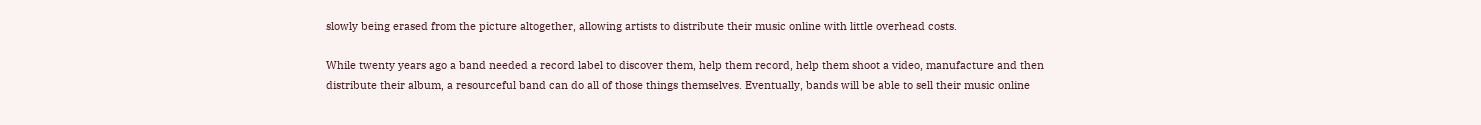slowly being erased from the picture altogether, allowing artists to distribute their music online with little overhead costs.

While twenty years ago a band needed a record label to discover them, help them record, help them shoot a video, manufacture and then distribute their album, a resourceful band can do all of those things themselves. Eventually, bands will be able to sell their music online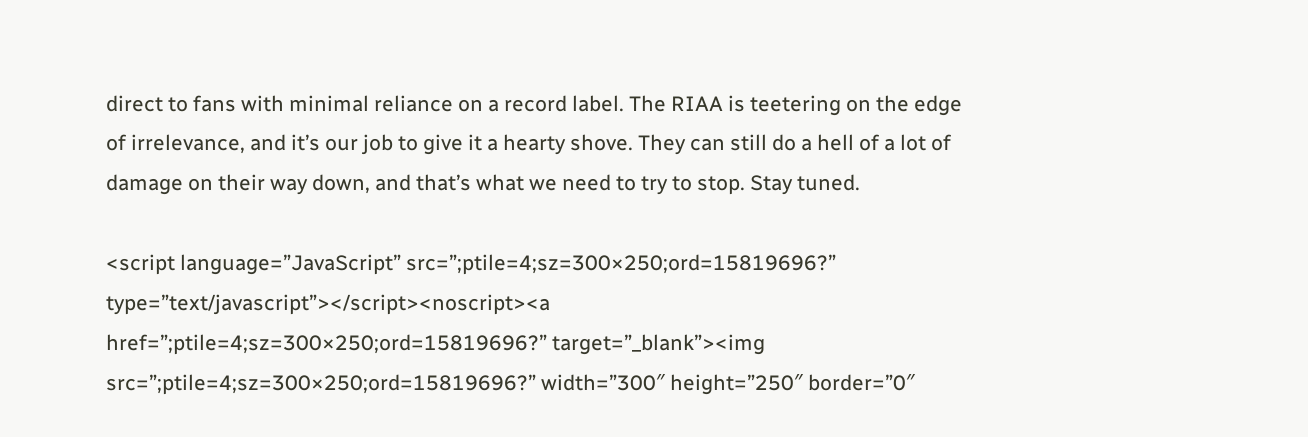direct to fans with minimal reliance on a record label. The RIAA is teetering on the edge of irrelevance, and it’s our job to give it a hearty shove. They can still do a hell of a lot of damage on their way down, and that’s what we need to try to stop. Stay tuned.

<script language=”JavaScript” src=”;ptile=4;sz=300×250;ord=15819696?” type=”text/javascript”></script><noscript><a href=”;ptile=4;sz=300×250;ord=15819696?” target=”_blank”><img src=”;ptile=4;sz=300×250;ord=15819696?” width=”300″ height=”250″ border=”0″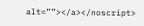alt=””></a></noscript>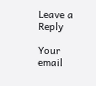Leave a Reply

Your email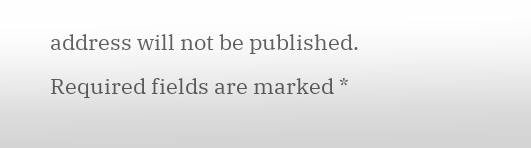address will not be published. Required fields are marked *